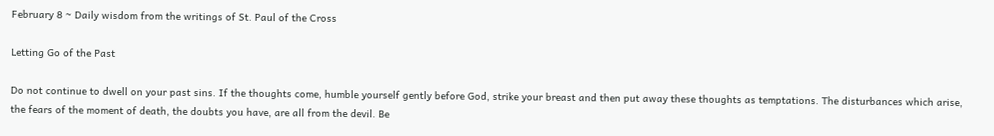February 8 ~ Daily wisdom from the writings of St. Paul of the Cross

Letting Go of the Past

Do not continue to dwell on your past sins. If the thoughts come, humble yourself gently before God, strike your breast and then put away these thoughts as temptations. The disturbances which arise, the fears of the moment of death, the doubts you have, are all from the devil. Be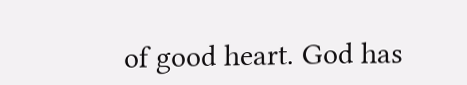of good heart. God has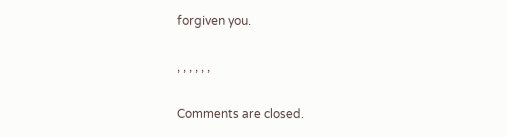forgiven you.

, , , , , ,

Comments are closed.